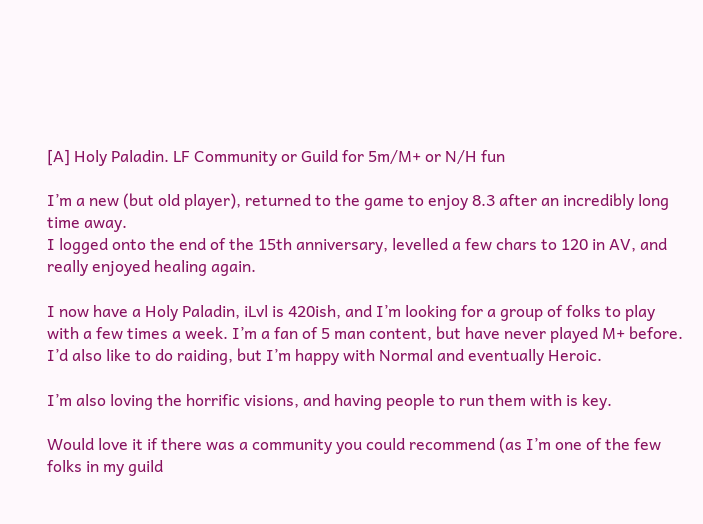[A] Holy Paladin. LF Community or Guild for 5m/M+ or N/H fun

I’m a new (but old player), returned to the game to enjoy 8.3 after an incredibly long time away.
I logged onto the end of the 15th anniversary, levelled a few chars to 120 in AV, and really enjoyed healing again.

I now have a Holy Paladin, iLvl is 420ish, and I’m looking for a group of folks to play with a few times a week. I’m a fan of 5 man content, but have never played M+ before. I’d also like to do raiding, but I’m happy with Normal and eventually Heroic.

I’m also loving the horrific visions, and having people to run them with is key.

Would love it if there was a community you could recommend (as I’m one of the few folks in my guild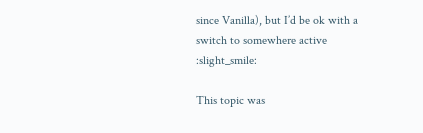since Vanilla), but I’d be ok with a switch to somewhere active :slight_smile:

This topic was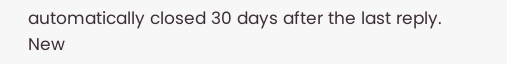automatically closed 30 days after the last reply. New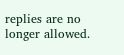replies are no longer allowed.